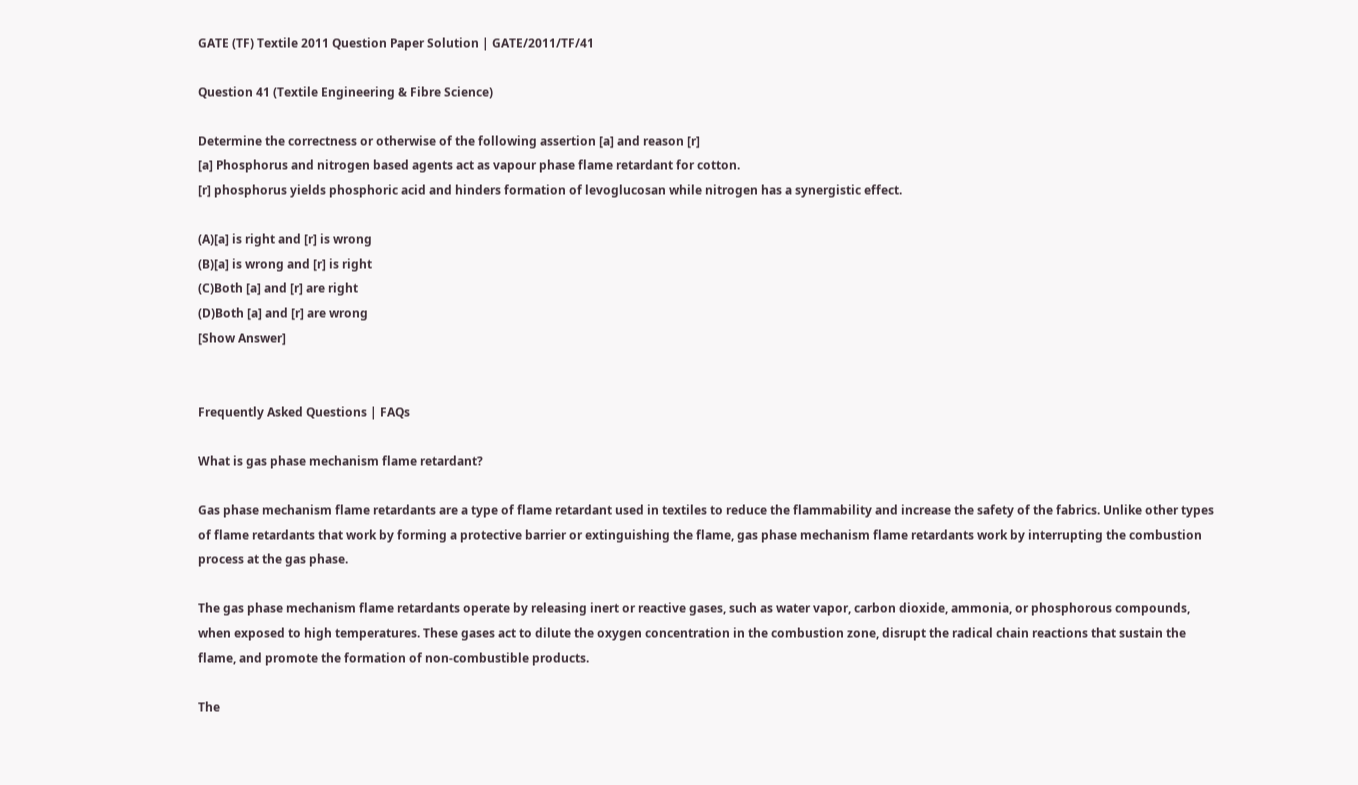GATE (TF) Textile 2011 Question Paper Solution | GATE/2011/TF/41

Question 41 (Textile Engineering & Fibre Science)

Determine the correctness or otherwise of the following assertion [a] and reason [r]
[a] Phosphorus and nitrogen based agents act as vapour phase flame retardant for cotton.
[r] phosphorus yields phosphoric acid and hinders formation of levoglucosan while nitrogen has a synergistic effect.

(A)[a] is right and [r] is wrong
(B)[a] is wrong and [r] is right
(C)Both [a] and [r] are right
(D)Both [a] and [r] are wrong
[Show Answer]


Frequently Asked Questions | FAQs

What is gas phase mechanism flame retardant?

Gas phase mechanism flame retardants are a type of flame retardant used in textiles to reduce the flammability and increase the safety of the fabrics. Unlike other types of flame retardants that work by forming a protective barrier or extinguishing the flame, gas phase mechanism flame retardants work by interrupting the combustion process at the gas phase.

The gas phase mechanism flame retardants operate by releasing inert or reactive gases, such as water vapor, carbon dioxide, ammonia, or phosphorous compounds, when exposed to high temperatures. These gases act to dilute the oxygen concentration in the combustion zone, disrupt the radical chain reactions that sustain the flame, and promote the formation of non-combustible products.

The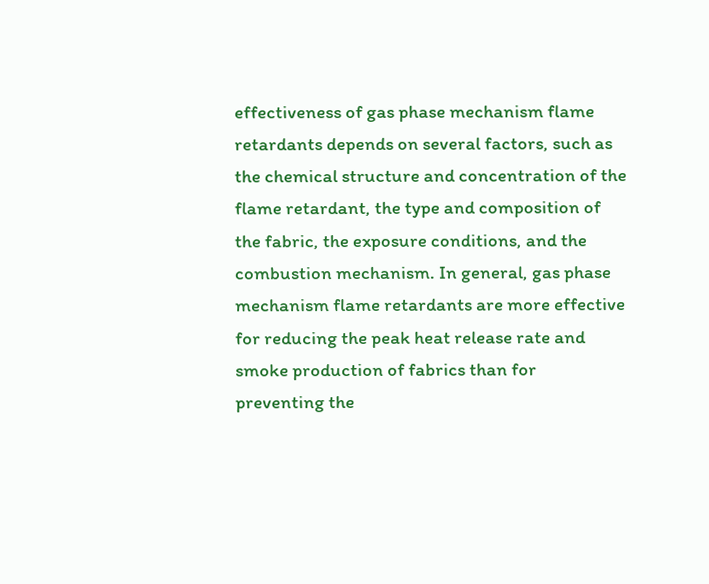effectiveness of gas phase mechanism flame retardants depends on several factors, such as the chemical structure and concentration of the flame retardant, the type and composition of the fabric, the exposure conditions, and the combustion mechanism. In general, gas phase mechanism flame retardants are more effective for reducing the peak heat release rate and smoke production of fabrics than for preventing the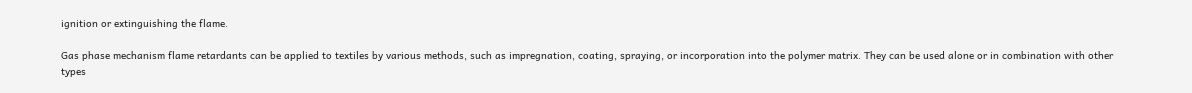ignition or extinguishing the flame.

Gas phase mechanism flame retardants can be applied to textiles by various methods, such as impregnation, coating, spraying, or incorporation into the polymer matrix. They can be used alone or in combination with other types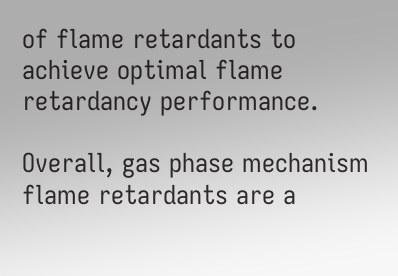of flame retardants to achieve optimal flame retardancy performance.

Overall, gas phase mechanism flame retardants are a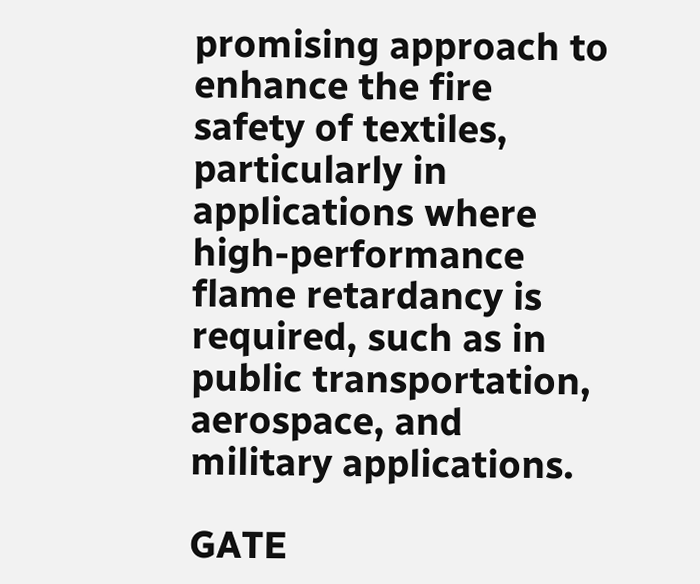promising approach to enhance the fire safety of textiles, particularly in applications where high-performance flame retardancy is required, such as in public transportation, aerospace, and military applications.

GATE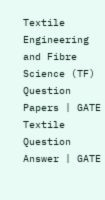Textile Engineering and Fibre Science (TF) Question Papers | GATE Textile Question Answer | GATE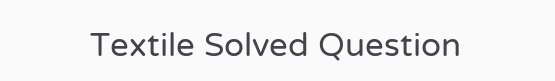Textile Solved Question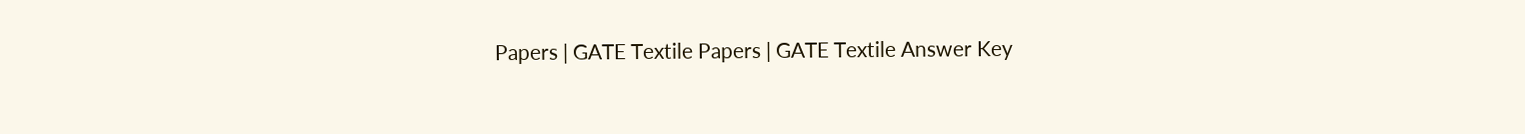Papers | GATE Textile Papers | GATE Textile Answer Key